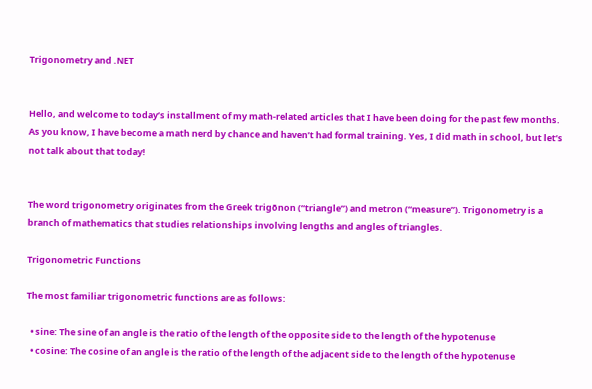Trigonometry and .NET


Hello, and welcome to today’s installment of my math-related articles that I have been doing for the past few months. As you know, I have become a math nerd by chance and haven’t had formal training. Yes, I did math in school, but let’s not talk about that today!


The word trigonometry originates from the Greek trigōnon (“triangle”) and metron (“measure”). Trigonometry is a branch of mathematics that studies relationships involving lengths and angles of triangles.

Trigonometric Functions

The most familiar trigonometric functions are as follows:

  • sine: The sine of an angle is the ratio of the length of the opposite side to the length of the hypotenuse
  • cosine: The cosine of an angle is the ratio of the length of the adjacent side to the length of the hypotenuse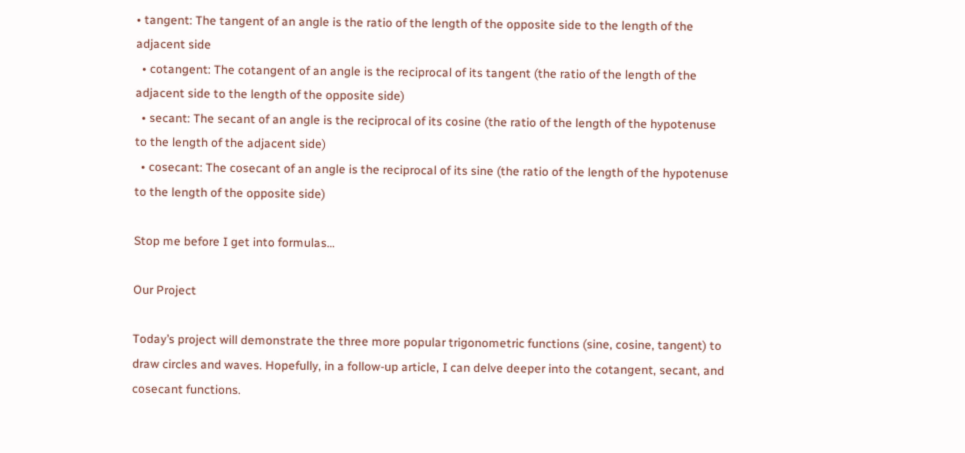• tangent: The tangent of an angle is the ratio of the length of the opposite side to the length of the adjacent side
  • cotangent: The cotangent of an angle is the reciprocal of its tangent (the ratio of the length of the adjacent side to the length of the opposite side)
  • secant: The secant of an angle is the reciprocal of its cosine (the ratio of the length of the hypotenuse to the length of the adjacent side)
  • cosecant: The cosecant of an angle is the reciprocal of its sine (the ratio of the length of the hypotenuse to the length of the opposite side)

Stop me before I get into formulas…

Our Project

Today’s project will demonstrate the three more popular trigonometric functions (sine, cosine, tangent) to draw circles and waves. Hopefully, in a follow-up article, I can delve deeper into the cotangent, secant, and cosecant functions.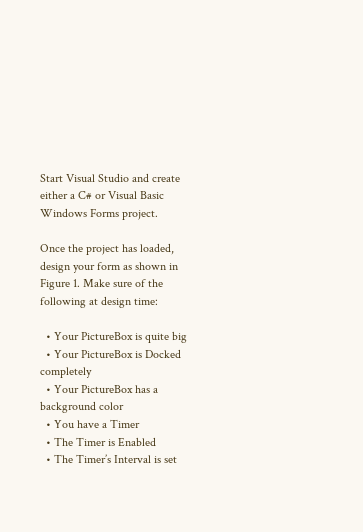Start Visual Studio and create either a C# or Visual Basic Windows Forms project.

Once the project has loaded, design your form as shown in Figure 1. Make sure of the following at design time:

  • Your PictureBox is quite big
  • Your PictureBox is Docked completely
  • Your PictureBox has a background color
  • You have a Timer
  • The Timer is Enabled
  • The Timer’s Interval is set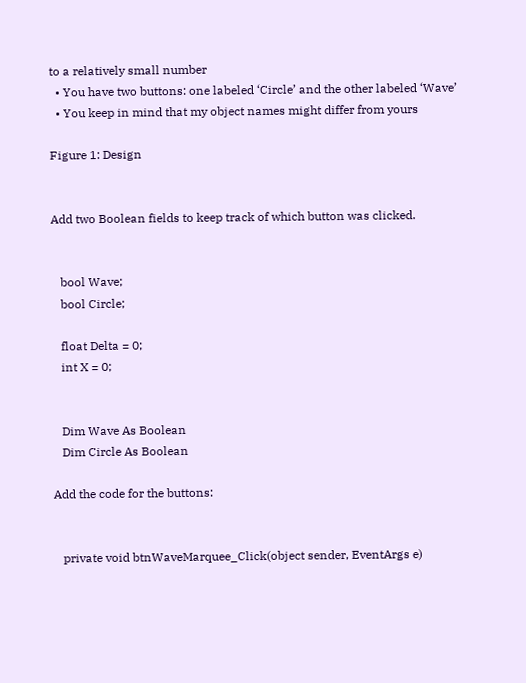to a relatively small number
  • You have two buttons: one labeled ‘Circle’ and the other labeled ‘Wave’
  • You keep in mind that my object names might differ from yours

Figure 1: Design


Add two Boolean fields to keep track of which button was clicked.


   bool Wave;
   bool Circle;

   float Delta = 0;
   int X = 0;


   Dim Wave As Boolean
   Dim Circle As Boolean

Add the code for the buttons:


   private void btnWaveMarquee_Click(object sender, EventArgs e)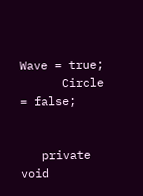Wave = true;
      Circle = false;


   private void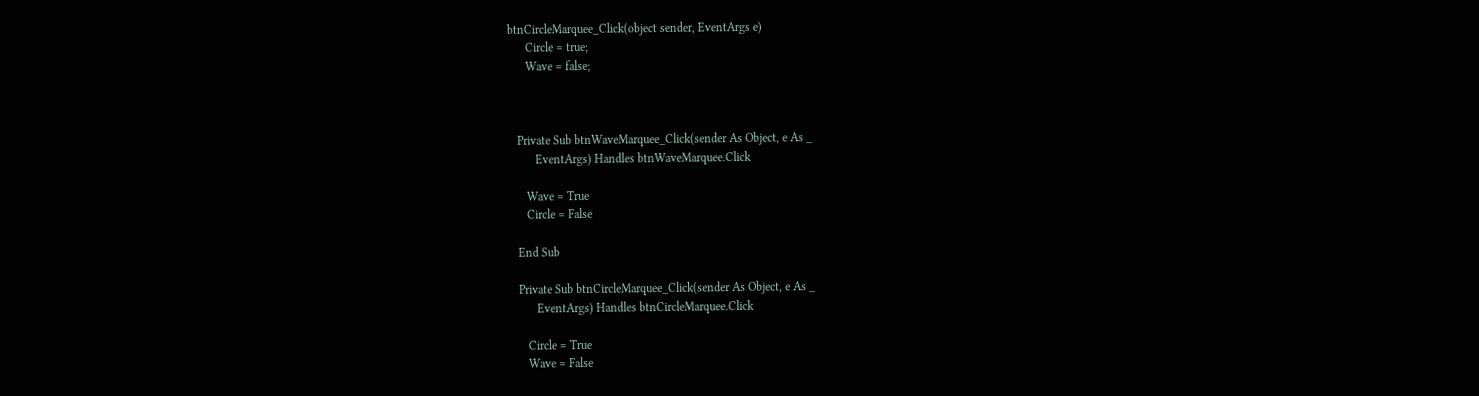btnCircleMarquee_Click(object sender, EventArgs e)
      Circle = true;
      Wave = false;



   Private Sub btnWaveMarquee_Click(sender As Object, e As _
         EventArgs) Handles btnWaveMarquee.Click

      Wave = True
      Circle = False

   End Sub

   Private Sub btnCircleMarquee_Click(sender As Object, e As _
         EventArgs) Handles btnCircleMarquee.Click

      Circle = True
      Wave = False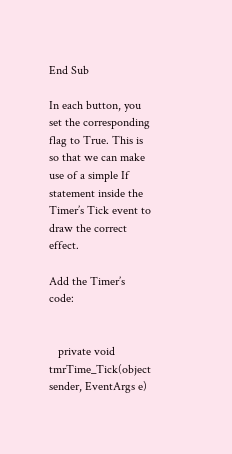End Sub

In each button, you set the corresponding flag to True. This is so that we can make use of a simple If statement inside the Timer’s Tick event to draw the correct effect.

Add the Timer’s code:


   private void tmrTime_Tick(object sender, EventArgs e)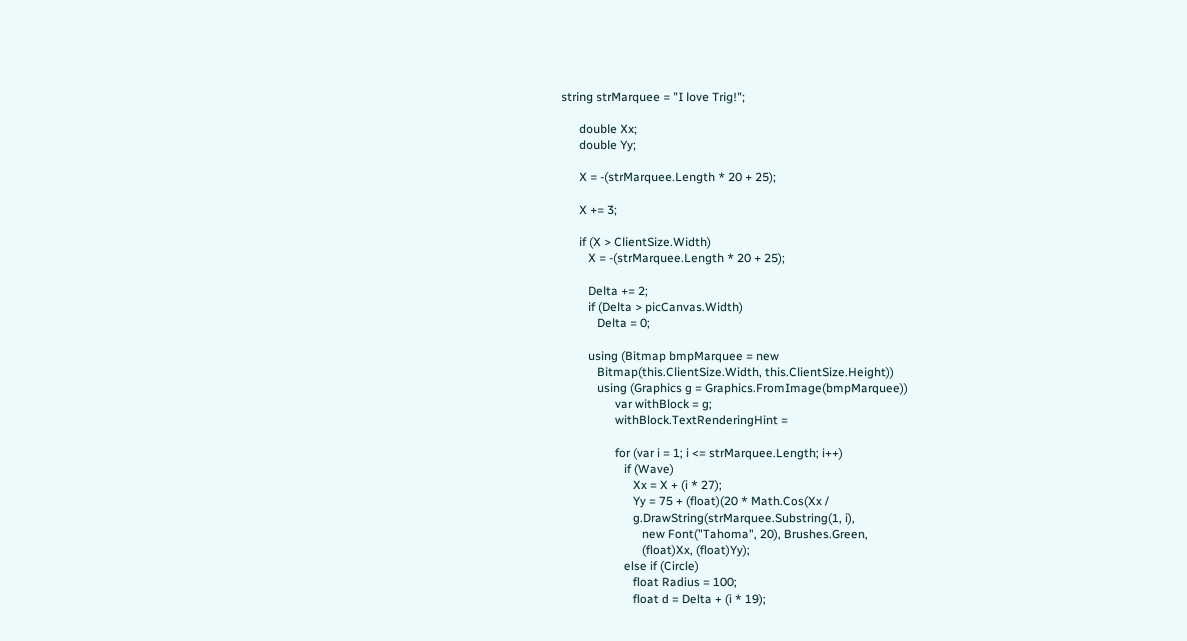string strMarquee = "I love Trig!";

      double Xx;
      double Yy;

      X = -(strMarquee.Length * 20 + 25);

      X += 3;

      if (X > ClientSize.Width)
         X = -(strMarquee.Length * 20 + 25);

         Delta += 2;
         if (Delta > picCanvas.Width)
            Delta = 0;

         using (Bitmap bmpMarquee = new
            Bitmap(this.ClientSize.Width, this.ClientSize.Height))
            using (Graphics g = Graphics.FromImage(bmpMarquee))
                  var withBlock = g;
                  withBlock.TextRenderingHint =

                  for (var i = 1; i <= strMarquee.Length; i++)
                     if (Wave)
                        Xx = X + (i * 27);
                        Yy = 75 + (float)(20 * Math.Cos(Xx /
                        g.DrawString(strMarquee.Substring(1, i),
                           new Font("Tahoma", 20), Brushes.Green,
                           (float)Xx, (float)Yy);
                     else if (Circle)
                        float Radius = 100;
                        float d = Delta + (i * 19);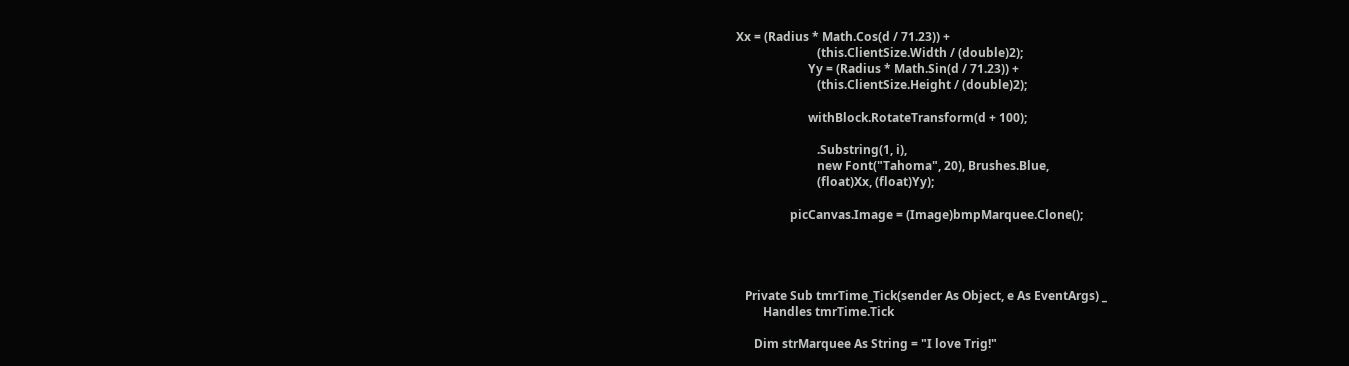Xx = (Radius * Math.Cos(d / 71.23)) +
                           (this.ClientSize.Width / (double)2);
                        Yy = (Radius * Math.Sin(d / 71.23)) +
                           (this.ClientSize.Height / (double)2);

                        withBlock.RotateTransform(d + 100);

                           .Substring(1, i),
                           new Font("Tahoma", 20), Brushes.Blue,
                           (float)Xx, (float)Yy);

                  picCanvas.Image = (Image)bmpMarquee.Clone();




   Private Sub tmrTime_Tick(sender As Object, e As EventArgs) _
         Handles tmrTime.Tick

      Dim strMarquee As String = "I love Trig!"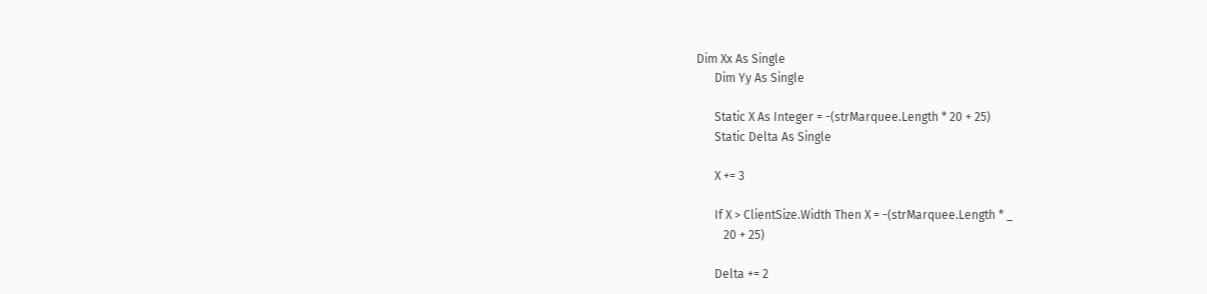Dim Xx As Single
      Dim Yy As Single

      Static X As Integer = -(strMarquee.Length * 20 + 25)
      Static Delta As Single

      X += 3

      If X > ClientSize.Width Then X = -(strMarquee.Length * _
         20 + 25)

      Delta += 2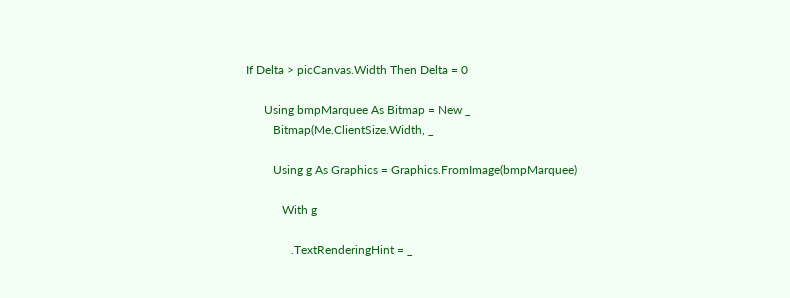If Delta > picCanvas.Width Then Delta = 0

      Using bmpMarquee As Bitmap = New _
         Bitmap(Me.ClientSize.Width, _

         Using g As Graphics = Graphics.FromImage(bmpMarquee)

            With g

               .TextRenderingHint = _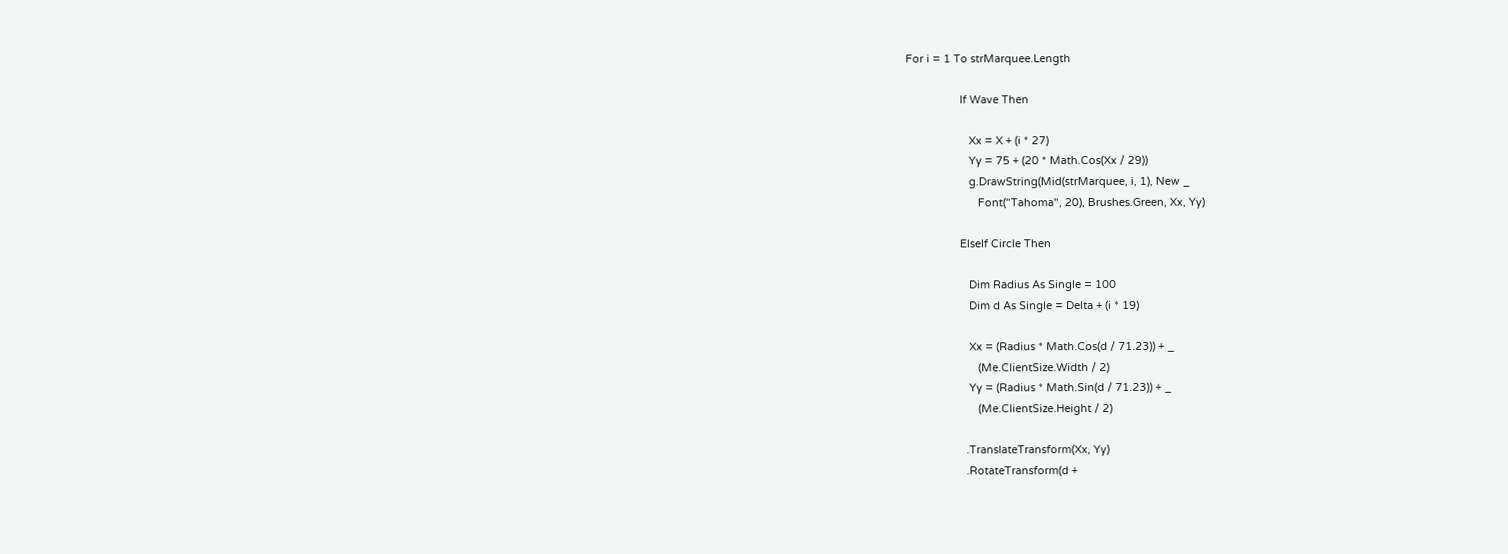For i = 1 To strMarquee.Length

                  If Wave Then

                     Xx = X + (i * 27)
                     Yy = 75 + (20 * Math.Cos(Xx / 29))
                     g.DrawString(Mid(strMarquee, i, 1), New _
                        Font("Tahoma", 20), Brushes.Green, Xx, Yy)

                  ElseIf Circle Then

                     Dim Radius As Single = 100
                     Dim d As Single = Delta + (i * 19)

                     Xx = (Radius * Math.Cos(d / 71.23)) + _
                        (Me.ClientSize.Width / 2)
                     Yy = (Radius * Math.Sin(d / 71.23)) + _
                        (Me.ClientSize.Height / 2)

                    .TranslateTransform(Xx, Yy)
                    .RotateTransform(d +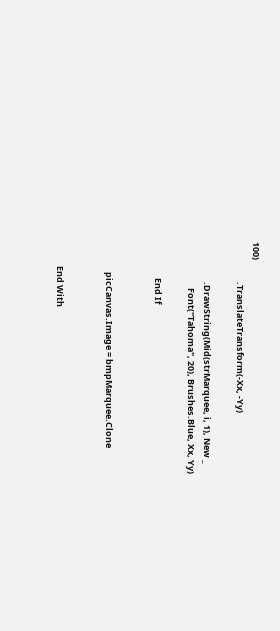100)
                    .TranslateTransform(-Xx, -Yy)

                    .DrawString(Mid(strMarquee, i, 1), New _
                       Font("Tahoma", 20), Brushes.Blue, Xx, Yy)

                  End If


               picCanvas.Image = bmpMarquee.Clone


            End With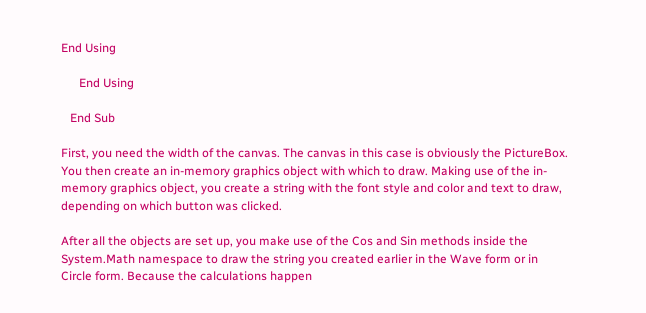End Using

      End Using

   End Sub

First, you need the width of the canvas. The canvas in this case is obviously the PictureBox. You then create an in-memory graphics object with which to draw. Making use of the in-memory graphics object, you create a string with the font style and color and text to draw, depending on which button was clicked.

After all the objects are set up, you make use of the Cos and Sin methods inside the System.Math namespace to draw the string you created earlier in the Wave form or in Circle form. Because the calculations happen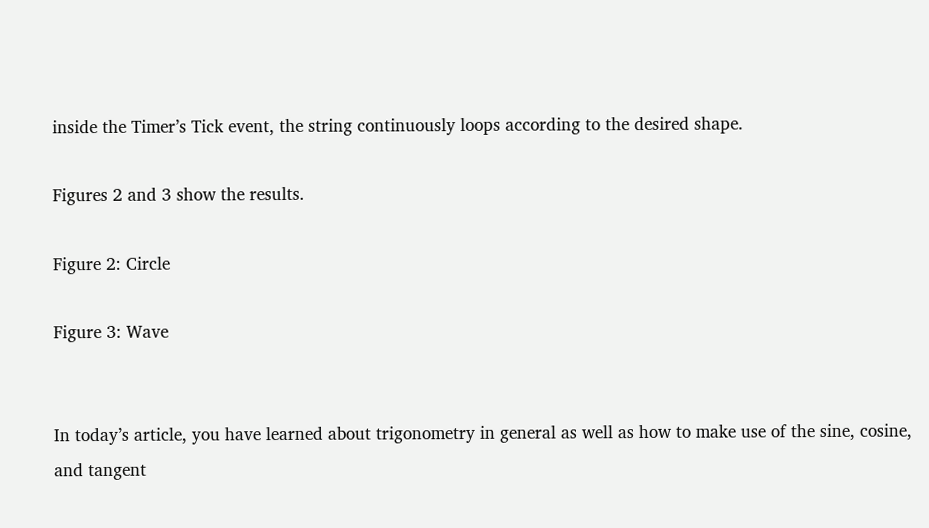inside the Timer’s Tick event, the string continuously loops according to the desired shape.

Figures 2 and 3 show the results.

Figure 2: Circle

Figure 3: Wave


In today’s article, you have learned about trigonometry in general as well as how to make use of the sine, cosine, and tangent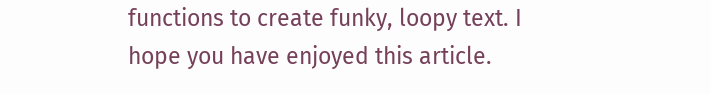functions to create funky, loopy text. I hope you have enjoyed this article.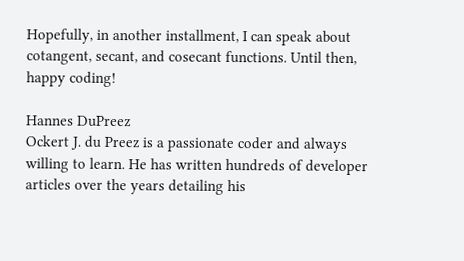Hopefully, in another installment, I can speak about cotangent, secant, and cosecant functions. Until then, happy coding!

Hannes DuPreez
Ockert J. du Preez is a passionate coder and always willing to learn. He has written hundreds of developer articles over the years detailing his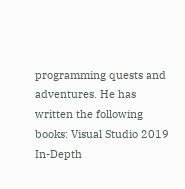programming quests and adventures. He has written the following books: Visual Studio 2019 In-Depth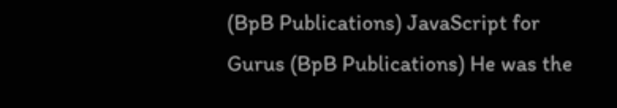(BpB Publications) JavaScript for Gurus (BpB Publications) He was the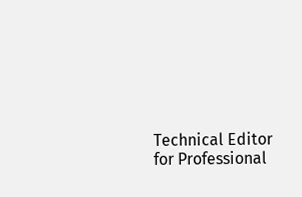Technical Editor for Professional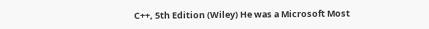C++, 5th Edition (Wiley) He was a Microsoft Most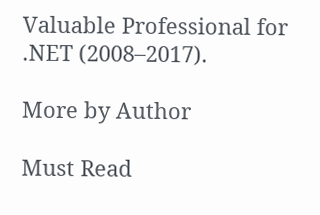Valuable Professional for .NET (2008–2017).

More by Author

Must Read